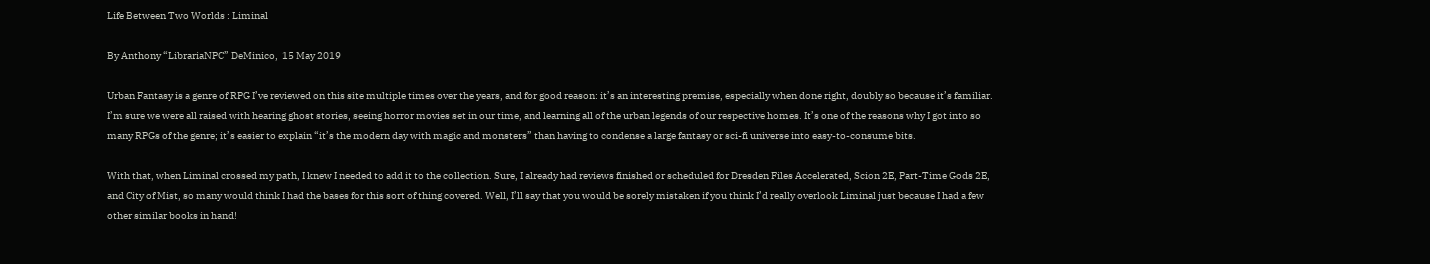Life Between Two Worlds : Liminal

By Anthony “LibrariaNPC” DeMinico,  15 May 2019

Urban Fantasy is a genre of RPG I’ve reviewed on this site multiple times over the years, and for good reason: it’s an interesting premise, especially when done right, doubly so because it’s familiar. I’m sure we were all raised with hearing ghost stories, seeing horror movies set in our time, and learning all of the urban legends of our respective homes. It’s one of the reasons why I got into so many RPGs of the genre; it’s easier to explain “it’s the modern day with magic and monsters” than having to condense a large fantasy or sci-fi universe into easy-to-consume bits.

With that, when Liminal crossed my path, I knew I needed to add it to the collection. Sure, I already had reviews finished or scheduled for Dresden Files Accelerated, Scion 2E, Part-Time Gods 2E, and City of Mist, so many would think I had the bases for this sort of thing covered. Well, I’ll say that you would be sorely mistaken if you think I’d really overlook Liminal just because I had a few other similar books in hand!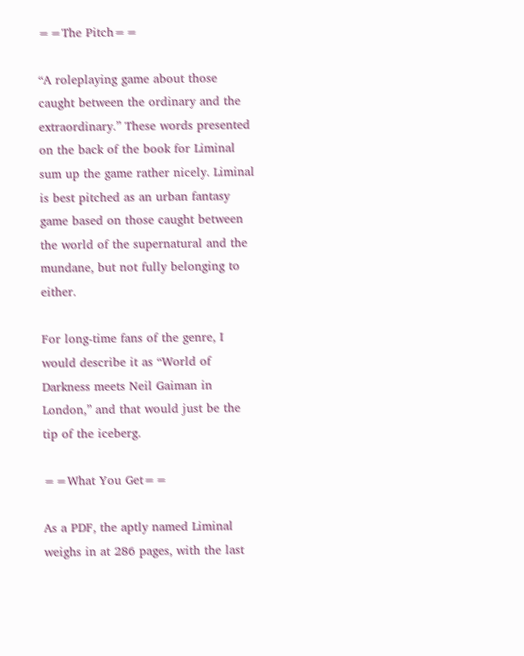==The Pitch==

“A roleplaying game about those caught between the ordinary and the extraordinary.” These words presented on the back of the book for Liminal sum up the game rather nicely. Liminal is best pitched as an urban fantasy game based on those caught between the world of the supernatural and the mundane, but not fully belonging to either.

For long-time fans of the genre, I would describe it as “World of Darkness meets Neil Gaiman in London,” and that would just be the tip of the iceberg.

==What You Get==

As a PDF, the aptly named Liminal weighs in at 286 pages, with the last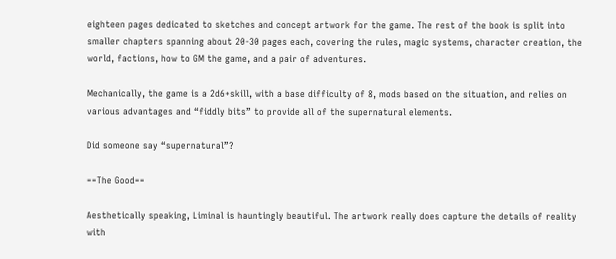eighteen pages dedicated to sketches and concept artwork for the game. The rest of the book is split into smaller chapters spanning about 20-30 pages each, covering the rules, magic systems, character creation, the world, factions, how to GM the game, and a pair of adventures.

Mechanically, the game is a 2d6+skill, with a base difficulty of 8, mods based on the situation, and relies on various advantages and “fiddly bits” to provide all of the supernatural elements.

Did someone say “supernatural”?

==The Good==

Aesthetically speaking, Liminal is hauntingly beautiful. The artwork really does capture the details of reality with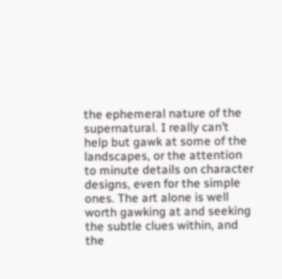the ephemeral nature of the supernatural. I really can’t help but gawk at some of the landscapes, or the attention to minute details on character designs, even for the simple ones. The art alone is well worth gawking at and seeking the subtle clues within, and the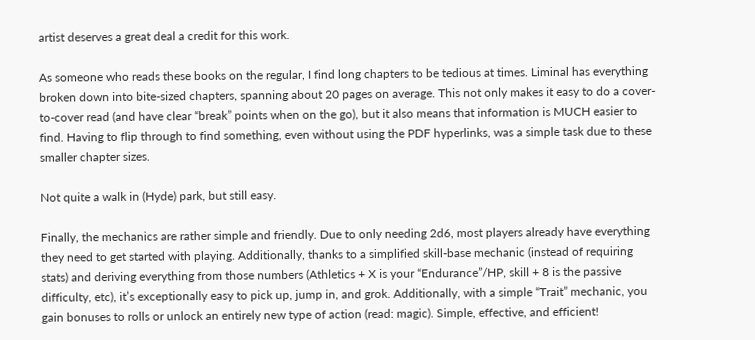artist deserves a great deal a credit for this work.

As someone who reads these books on the regular, I find long chapters to be tedious at times. Liminal has everything broken down into bite-sized chapters, spanning about 20 pages on average. This not only makes it easy to do a cover-to-cover read (and have clear “break” points when on the go), but it also means that information is MUCH easier to find. Having to flip through to find something, even without using the PDF hyperlinks, was a simple task due to these smaller chapter sizes.

Not quite a walk in (Hyde) park, but still easy.

Finally, the mechanics are rather simple and friendly. Due to only needing 2d6, most players already have everything they need to get started with playing. Additionally, thanks to a simplified skill-base mechanic (instead of requiring stats) and deriving everything from those numbers (Athletics + X is your “Endurance”/HP, skill + 8 is the passive difficulty, etc), it’s exceptionally easy to pick up, jump in, and grok. Additionally, with a simple “Trait” mechanic, you gain bonuses to rolls or unlock an entirely new type of action (read: magic). Simple, effective, and efficient!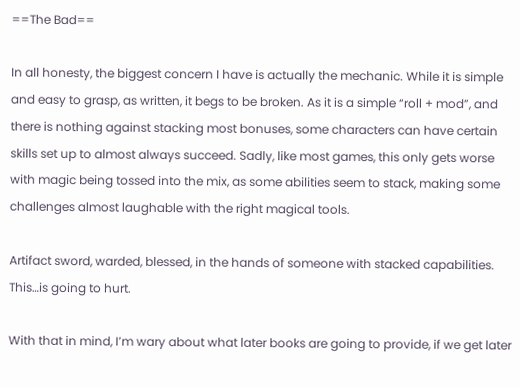==The Bad==

In all honesty, the biggest concern I have is actually the mechanic. While it is simple and easy to grasp, as written, it begs to be broken. As it is a simple “roll + mod”, and there is nothing against stacking most bonuses, some characters can have certain skills set up to almost always succeed. Sadly, like most games, this only gets worse with magic being tossed into the mix, as some abilities seem to stack, making some challenges almost laughable with the right magical tools.

Artifact sword, warded, blessed, in the hands of someone with stacked capabilities. This…is going to hurt.

With that in mind, I’m wary about what later books are going to provide, if we get later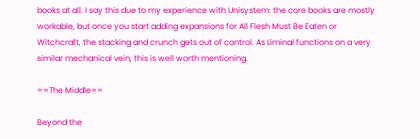books at all. I say this due to my experience with Unisystem: the core books are mostly workable, but once you start adding expansions for All Flesh Must Be Eaten or Witchcraft, the stacking and crunch gets out of control. As Liminal functions on a very similar mechanical vein, this is well worth mentioning.

==The Middle==

Beyond the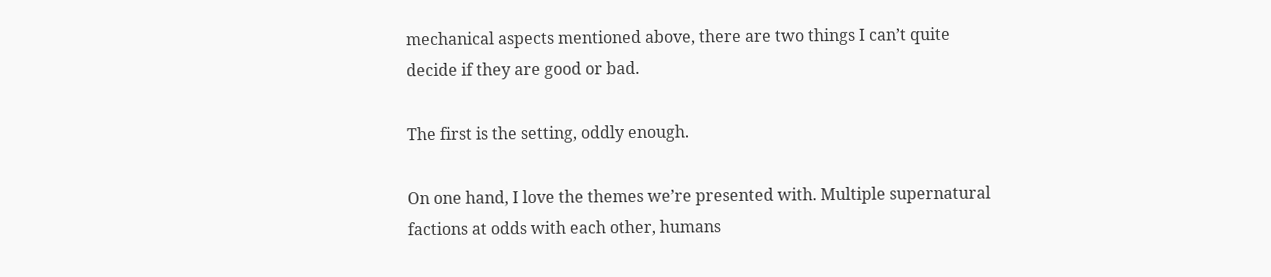mechanical aspects mentioned above, there are two things I can’t quite decide if they are good or bad.

The first is the setting, oddly enough.

On one hand, I love the themes we’re presented with. Multiple supernatural factions at odds with each other, humans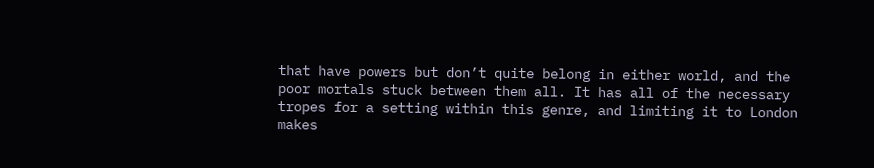that have powers but don’t quite belong in either world, and the poor mortals stuck between them all. It has all of the necessary tropes for a setting within this genre, and limiting it to London makes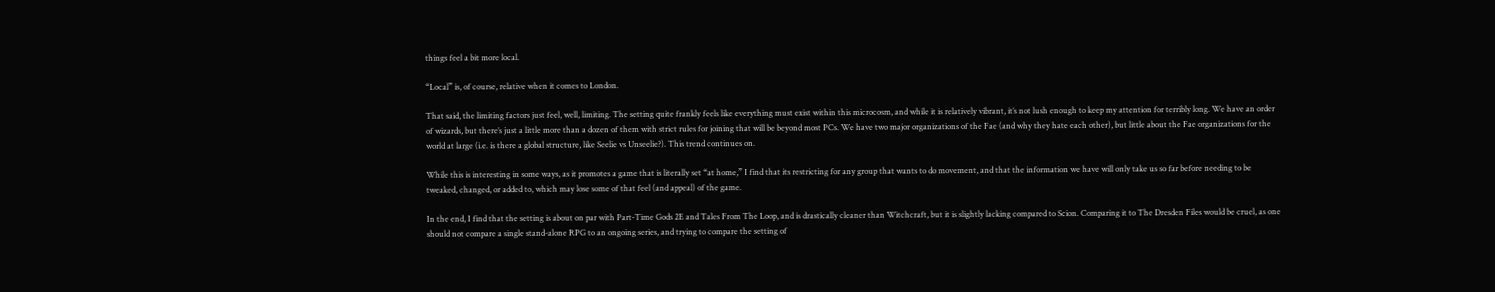things feel a bit more local.

“Local” is, of course, relative when it comes to London.

That said, the limiting factors just feel, well, limiting. The setting quite frankly feels like everything must exist within this microcosm, and while it is relatively vibrant, it’s not lush enough to keep my attention for terribly long. We have an order of wizards, but there’s just a little more than a dozen of them with strict rules for joining that will be beyond most PCs. We have two major organizations of the Fae (and why they hate each other), but little about the Fae organizations for the world at large (i.e. is there a global structure, like Seelie vs Unseelie?). This trend continues on.

While this is interesting in some ways, as it promotes a game that is literally set “at home,” I find that its restricting for any group that wants to do movement, and that the information we have will only take us so far before needing to be tweaked, changed, or added to, which may lose some of that feel (and appeal) of the game.

In the end, I find that the setting is about on par with Part-Time Gods 2E and Tales From The Loop, and is drastically cleaner than Witchcraft, but it is slightly lacking compared to Scion. Comparing it to The Dresden Files would be cruel, as one should not compare a single stand-alone RPG to an ongoing series, and trying to compare the setting of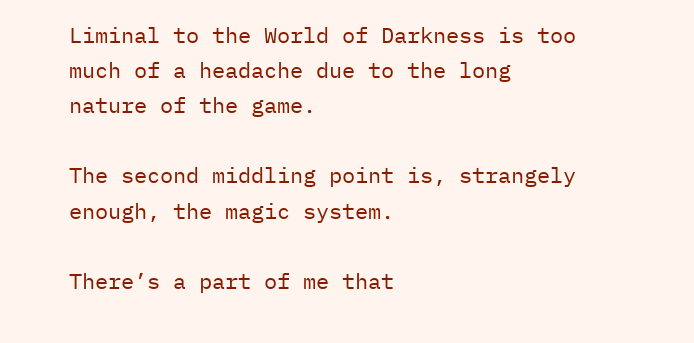Liminal to the World of Darkness is too much of a headache due to the long nature of the game.

The second middling point is, strangely enough, the magic system.

There’s a part of me that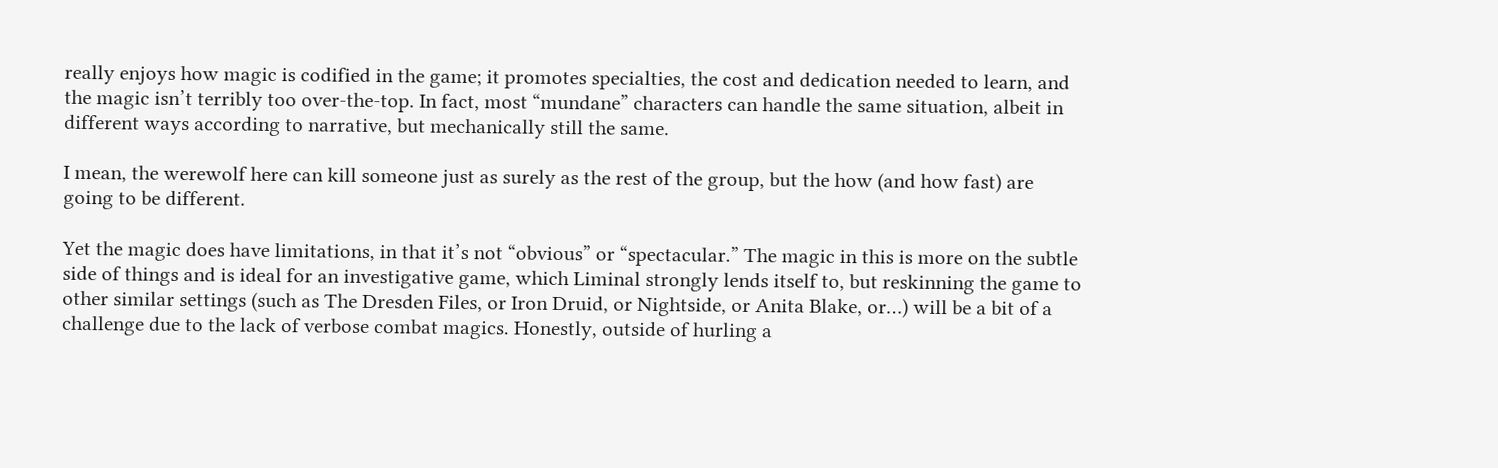really enjoys how magic is codified in the game; it promotes specialties, the cost and dedication needed to learn, and the magic isn’t terribly too over-the-top. In fact, most “mundane” characters can handle the same situation, albeit in different ways according to narrative, but mechanically still the same.

I mean, the werewolf here can kill someone just as surely as the rest of the group, but the how (and how fast) are going to be different.

Yet the magic does have limitations, in that it’s not “obvious” or “spectacular.” The magic in this is more on the subtle side of things and is ideal for an investigative game, which Liminal strongly lends itself to, but reskinning the game to other similar settings (such as The Dresden Files, or Iron Druid, or Nightside, or Anita Blake, or…) will be a bit of a challenge due to the lack of verbose combat magics. Honestly, outside of hurling a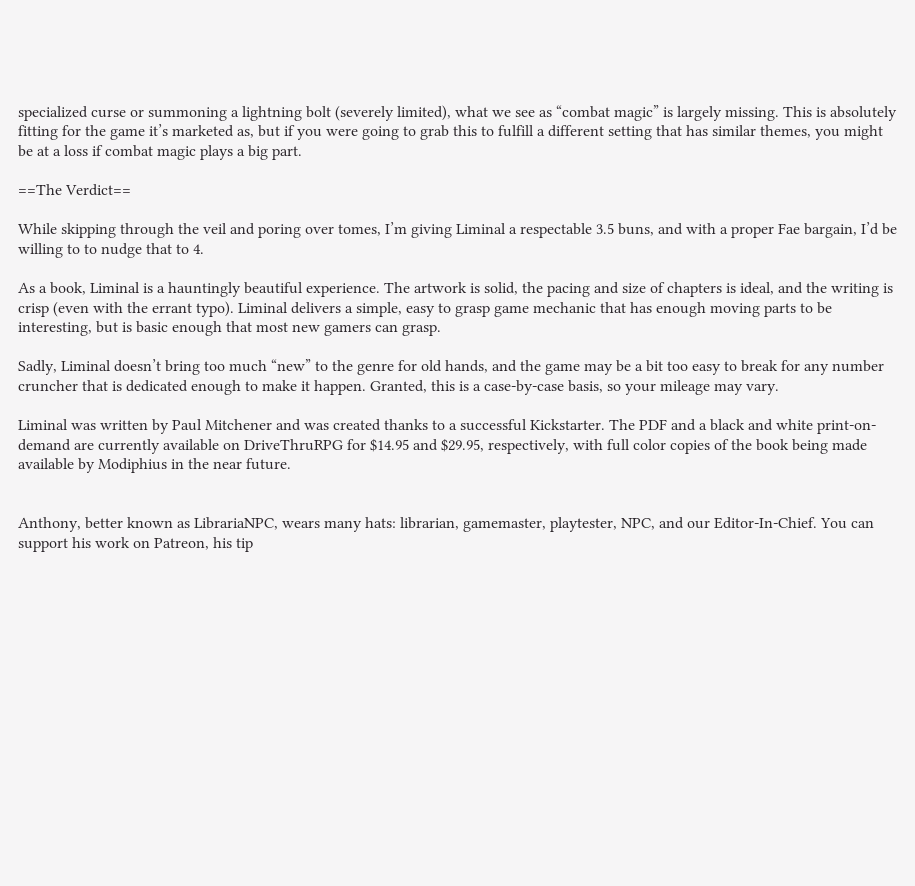specialized curse or summoning a lightning bolt (severely limited), what we see as “combat magic” is largely missing. This is absolutely fitting for the game it’s marketed as, but if you were going to grab this to fulfill a different setting that has similar themes, you might be at a loss if combat magic plays a big part.

==The Verdict==

While skipping through the veil and poring over tomes, I’m giving Liminal a respectable 3.5 buns, and with a proper Fae bargain, I’d be willing to to nudge that to 4.

As a book, Liminal is a hauntingly beautiful experience. The artwork is solid, the pacing and size of chapters is ideal, and the writing is crisp (even with the errant typo). Liminal delivers a simple, easy to grasp game mechanic that has enough moving parts to be interesting, but is basic enough that most new gamers can grasp.

Sadly, Liminal doesn’t bring too much “new” to the genre for old hands, and the game may be a bit too easy to break for any number cruncher that is dedicated enough to make it happen. Granted, this is a case-by-case basis, so your mileage may vary.

Liminal was written by Paul Mitchener and was created thanks to a successful Kickstarter. The PDF and a black and white print-on-demand are currently available on DriveThruRPG for $14.95 and $29.95, respectively, with full color copies of the book being made available by Modiphius in the near future.


Anthony, better known as LibrariaNPC, wears many hats: librarian, gamemaster, playtester, NPC, and our Editor-In-Chief. You can support his work on Patreon, his tip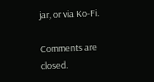jar, or via Ko-Fi.

Comments are closed.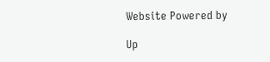Website Powered by

Up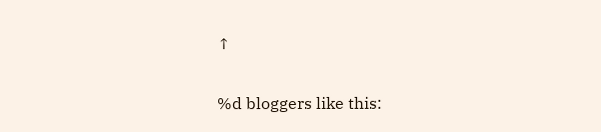↑

%d bloggers like this: